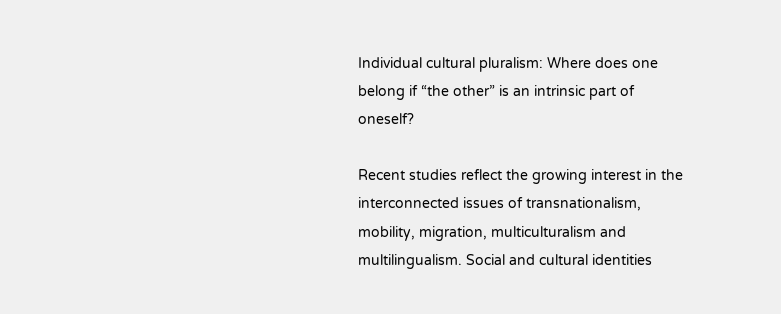Individual cultural pluralism: Where does one belong if “the other” is an intrinsic part of oneself?

Recent studies reflect the growing interest in the interconnected issues of transnationalism, mobility, migration, multiculturalism and multilingualism. Social and cultural identities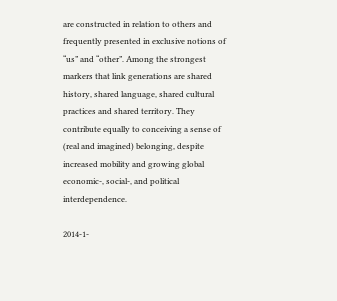are constructed in relation to others and frequently presented in exclusive notions of “us” and “other”. Among the strongest markers that link generations are shared history, shared language, shared cultural practices and shared territory. They contribute equally to conceiving a sense of (real and imagined) belonging, despite increased mobility and growing global economic-, social-, and political interdependence.

2014-1-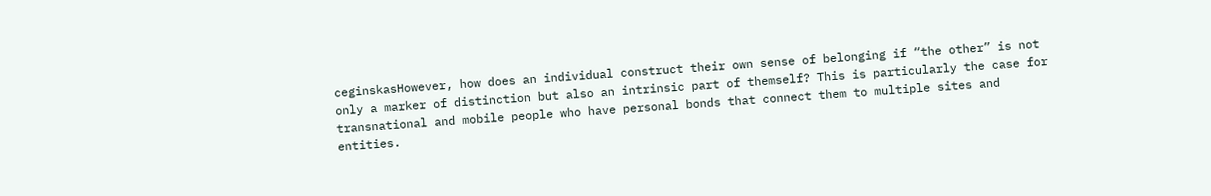ceginskasHowever, how does an individual construct their own sense of belonging if “the other” is not only a marker of distinction but also an intrinsic part of themself? This is particularly the case for transnational and mobile people who have personal bonds that connect them to multiple sites and entities.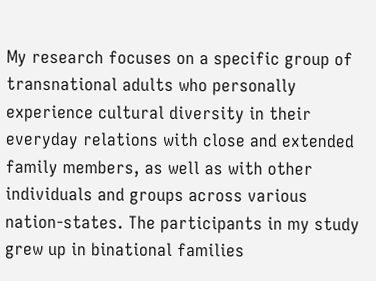My research focuses on a specific group of transnational adults who personally experience cultural diversity in their everyday relations with close and extended family members, as well as with other individuals and groups across various nation-states. The participants in my study grew up in binational families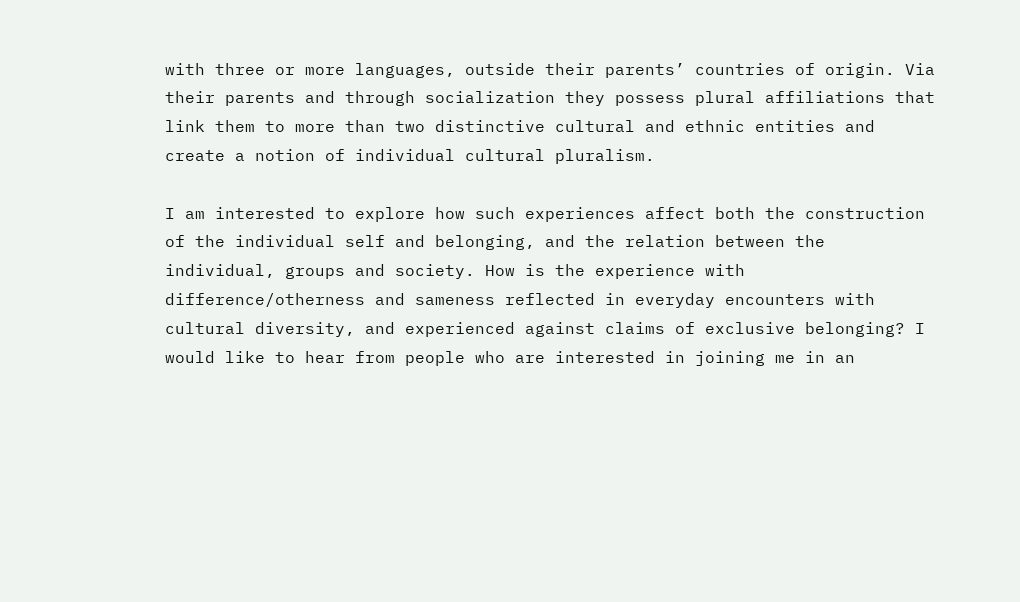with three or more languages, outside their parents’ countries of origin. Via their parents and through socialization they possess plural affiliations that link them to more than two distinctive cultural and ethnic entities and create a notion of individual cultural pluralism.

I am interested to explore how such experiences affect both the construction of the individual self and belonging, and the relation between the individual, groups and society. How is the experience with difference/otherness and sameness reflected in everyday encounters with cultural diversity, and experienced against claims of exclusive belonging? I would like to hear from people who are interested in joining me in an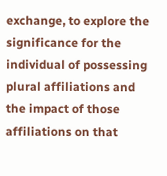exchange, to explore the significance for the individual of possessing plural affiliations and the impact of those affiliations on that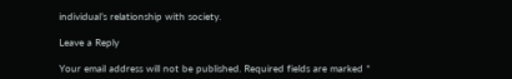individual’s relationship with society.

Leave a Reply

Your email address will not be published. Required fields are marked *